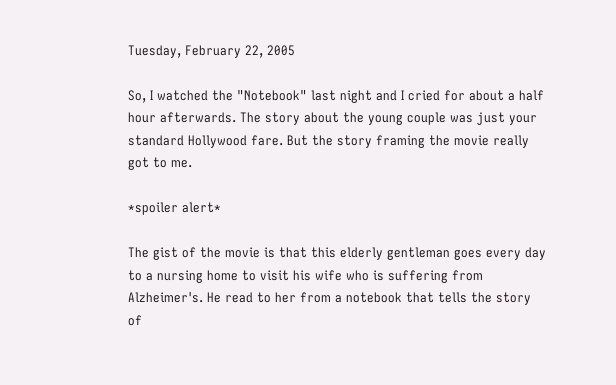Tuesday, February 22, 2005

So, I watched the "Notebook" last night and I cried for about a half hour afterwards. The story about the young couple was just your standard Hollywood fare. But the story framing the movie really got to me.

*spoiler alert*

The gist of the movie is that this elderly gentleman goes every day to a nursing home to visit his wife who is suffering from Alzheimer's. He read to her from a notebook that tells the story of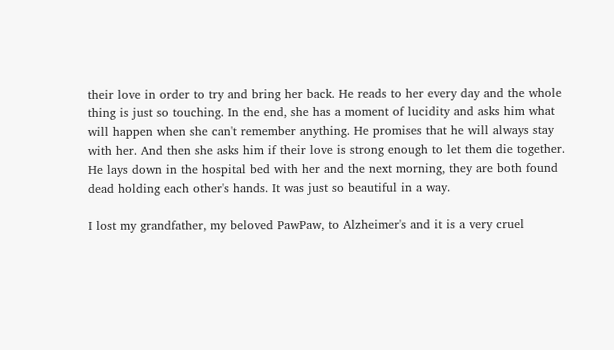their love in order to try and bring her back. He reads to her every day and the whole thing is just so touching. In the end, she has a moment of lucidity and asks him what will happen when she can't remember anything. He promises that he will always stay with her. And then she asks him if their love is strong enough to let them die together. He lays down in the hospital bed with her and the next morning, they are both found dead holding each other's hands. It was just so beautiful in a way.

I lost my grandfather, my beloved PawPaw, to Alzheimer's and it is a very cruel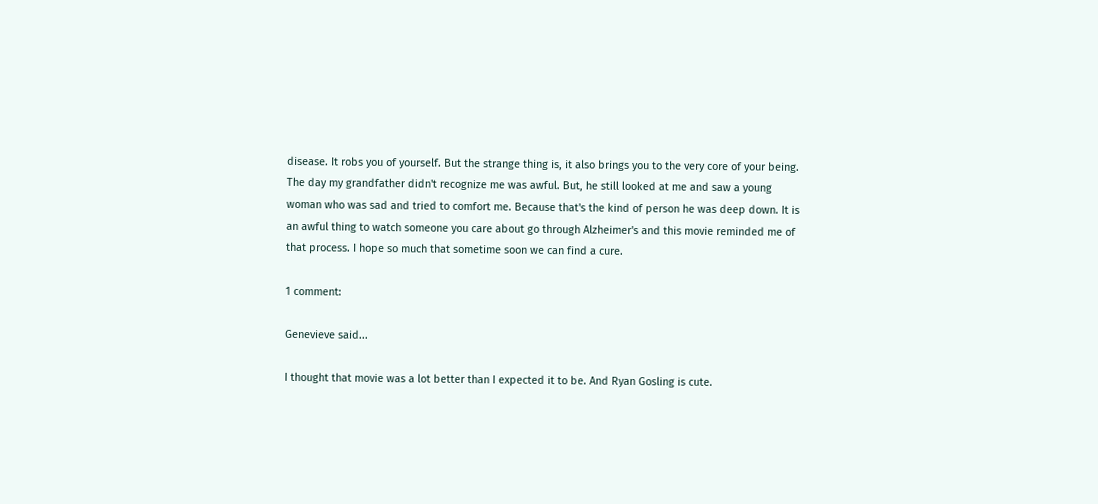disease. It robs you of yourself. But the strange thing is, it also brings you to the very core of your being. The day my grandfather didn't recognize me was awful. But, he still looked at me and saw a young woman who was sad and tried to comfort me. Because that's the kind of person he was deep down. It is an awful thing to watch someone you care about go through Alzheimer's and this movie reminded me of that process. I hope so much that sometime soon we can find a cure.

1 comment:

Genevieve said...

I thought that movie was a lot better than I expected it to be. And Ryan Gosling is cute.